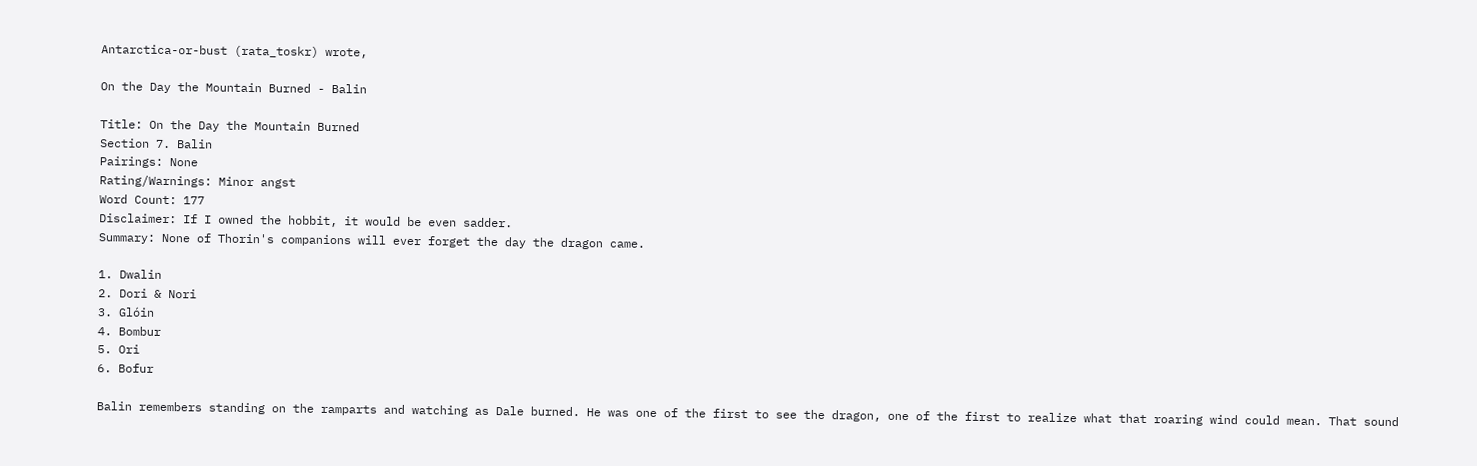Antarctica-or-bust (rata_toskr) wrote,

On the Day the Mountain Burned - Balin

Title: On the Day the Mountain Burned
Section 7. Balin
Pairings: None
Rating/Warnings: Minor angst
Word Count: 177
Disclaimer: If I owned the hobbit, it would be even sadder.
Summary: None of Thorin's companions will ever forget the day the dragon came.

1. Dwalin
2. Dori & Nori
3. Glóin
4. Bombur
5. Ori
6. Bofur

Balin remembers standing on the ramparts and watching as Dale burned. He was one of the first to see the dragon, one of the first to realize what that roaring wind could mean. That sound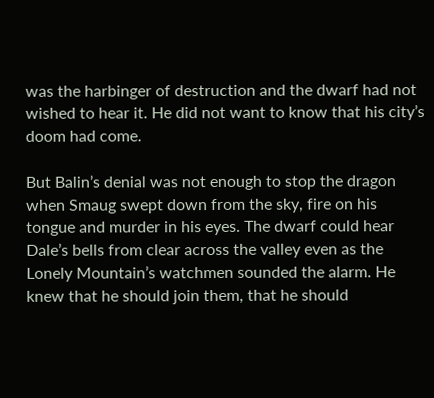was the harbinger of destruction and the dwarf had not wished to hear it. He did not want to know that his city’s doom had come.

But Balin’s denial was not enough to stop the dragon when Smaug swept down from the sky, fire on his tongue and murder in his eyes. The dwarf could hear Dale’s bells from clear across the valley even as the Lonely Mountain’s watchmen sounded the alarm. He knew that he should join them, that he should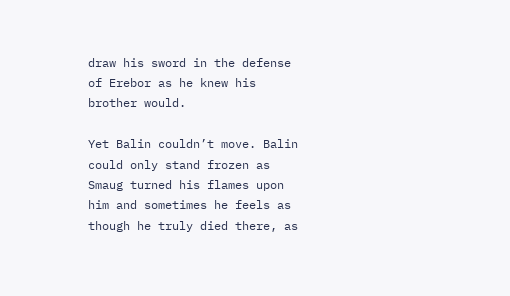draw his sword in the defense of Erebor as he knew his brother would.

Yet Balin couldn’t move. Balin could only stand frozen as Smaug turned his flames upon him and sometimes he feels as though he truly died there, as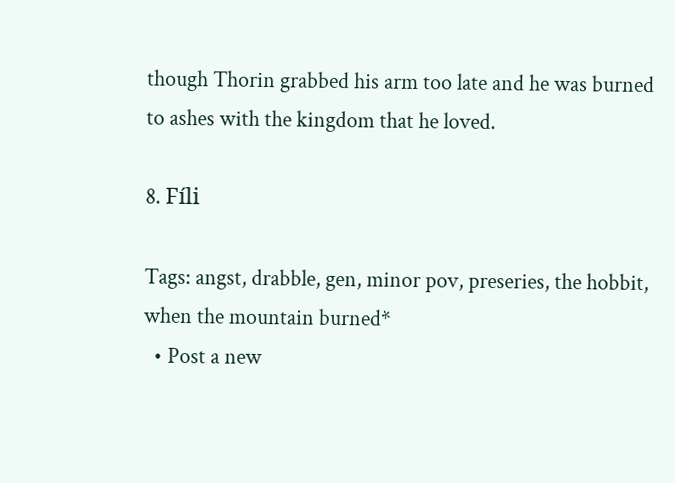though Thorin grabbed his arm too late and he was burned to ashes with the kingdom that he loved.

8. Fíli

Tags: angst, drabble, gen, minor pov, preseries, the hobbit, when the mountain burned*
  • Post a new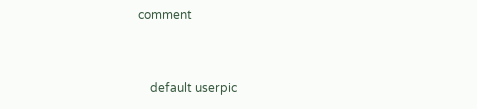comment


    default userpic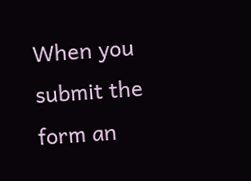When you submit the form an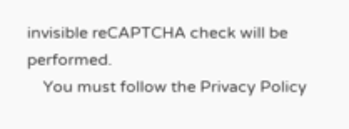invisible reCAPTCHA check will be performed.
    You must follow the Privacy Policy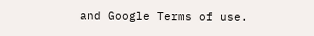and Google Terms of use.